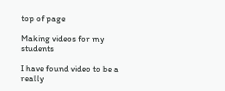top of page

Making videos for my students

I have found video to be a really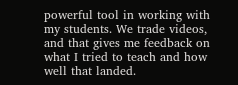powerful tool in working with my students. We trade videos, and that gives me feedback on what I tried to teach and how well that landed.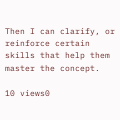Then I can clarify, or reinforce certain skills that help them master the concept.

10 views0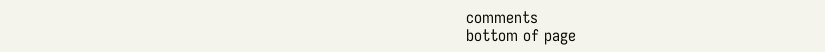comments
bottom of page